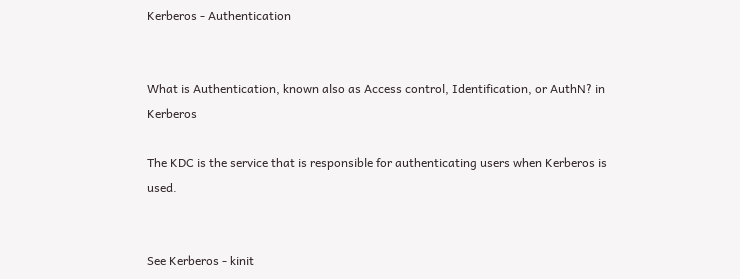Kerberos - Authentication


What is Authentication, known also as Access control, Identification, or AuthN? in Kerberos

The KDC is the service that is responsible for authenticating users when Kerberos is used.


See Kerberos - kinit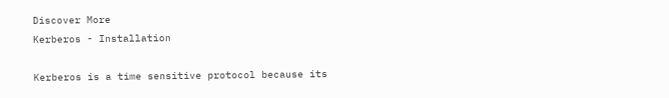Discover More
Kerberos - Installation

Kerberos is a time sensitive protocol because its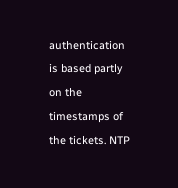authentication is based partly on the timestamps of the tickets. NTP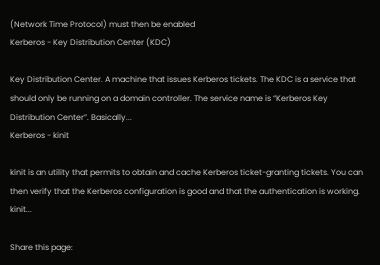(Network Time Protocol) must then be enabled
Kerberos - Key Distribution Center (KDC)

Key Distribution Center. A machine that issues Kerberos tickets. The KDC is a service that should only be running on a domain controller. The service name is “Kerberos Key Distribution Center”. Basically...
Kerberos - kinit

kinit is an utility that permits to obtain and cache Kerberos ticket-granting tickets. You can then verify that the Kerberos configuration is good and that the authentication is working. kinit...

Share this page: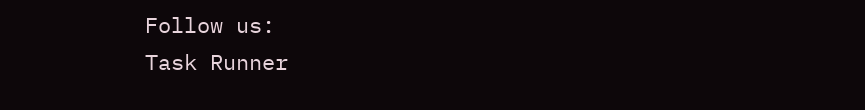Follow us:
Task Runner